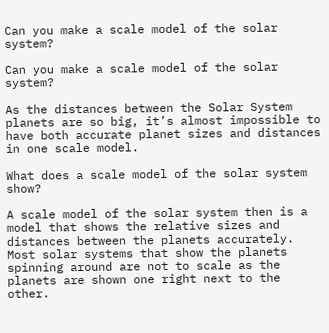Can you make a scale model of the solar system?

Can you make a scale model of the solar system?

As the distances between the Solar System planets are so big, it’s almost impossible to have both accurate planet sizes and distances in one scale model.

What does a scale model of the solar system show?

A scale model of the solar system then is a model that shows the relative sizes and distances between the planets accurately. Most solar systems that show the planets spinning around are not to scale as the planets are shown one right next to the other.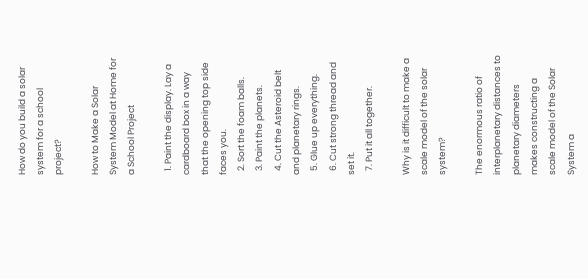How do you build a solar system for a school project?

How to Make a Solar System Model at Home for a School Project

  1. Paint the display. Lay a cardboard box in a way that the opening top side faces you.
  2. Sort the foam balls.
  3. Paint the planets.
  4. Cut the Asteroid belt and planetary rings.
  5. Glue up everything.
  6. Cut strong thread and set it.
  7. Put it all together.

Why is it difficult to make a scale model of the solar system?

The enormous ratio of interplanetary distances to planetary diameters makes constructing a scale model of the Solar System a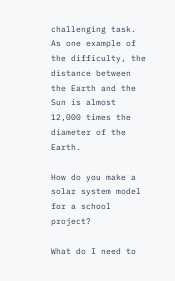challenging task. As one example of the difficulty, the distance between the Earth and the Sun is almost 12,000 times the diameter of the Earth.

How do you make a solar system model for a school project?

What do I need to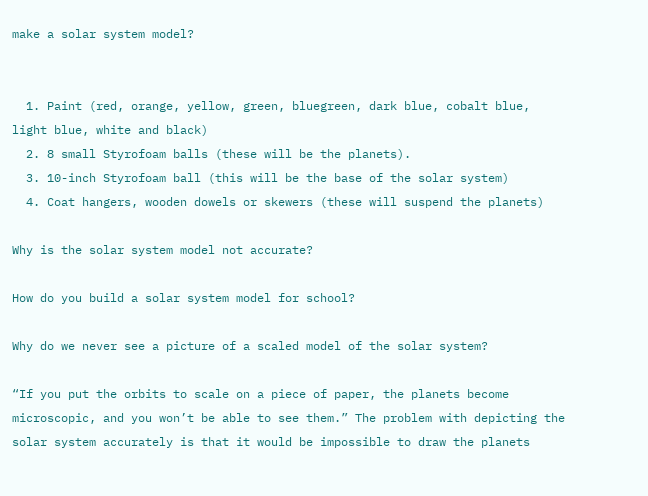make a solar system model?


  1. Paint (red, orange, yellow, green, bluegreen, dark blue, cobalt blue, light blue, white and black)
  2. 8 small Styrofoam balls (these will be the planets).
  3. 10-inch Styrofoam ball (this will be the base of the solar system)
  4. Coat hangers, wooden dowels or skewers (these will suspend the planets)

Why is the solar system model not accurate?

How do you build a solar system model for school?

Why do we never see a picture of a scaled model of the solar system?

“If you put the orbits to scale on a piece of paper, the planets become microscopic, and you won’t be able to see them.” The problem with depicting the solar system accurately is that it would be impossible to draw the planets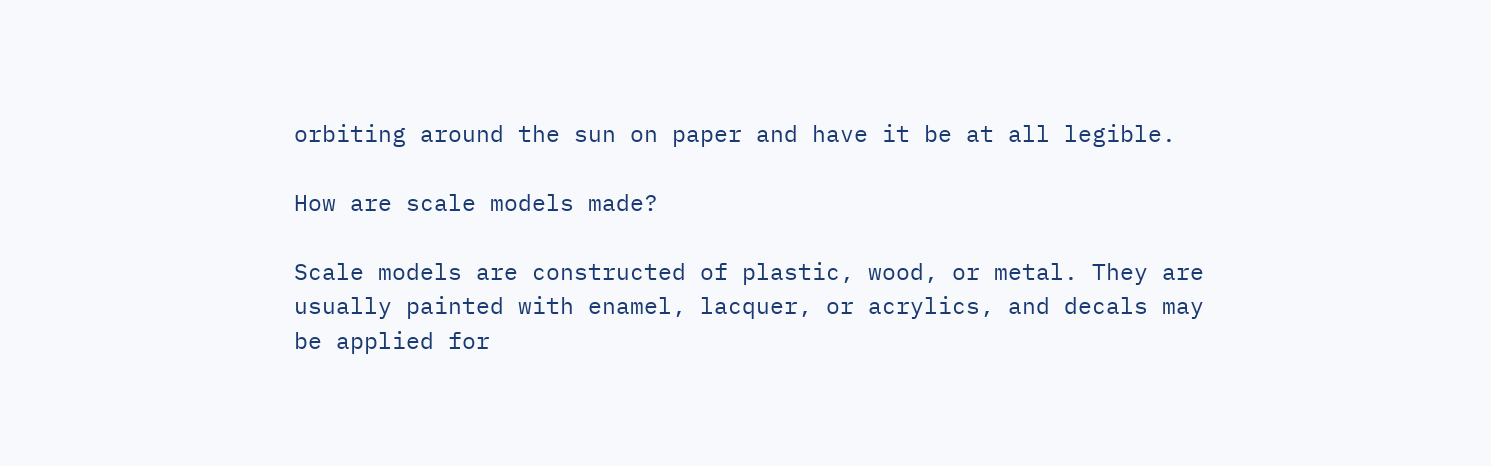orbiting around the sun on paper and have it be at all legible.

How are scale models made?

Scale models are constructed of plastic, wood, or metal. They are usually painted with enamel, lacquer, or acrylics, and decals may be applied for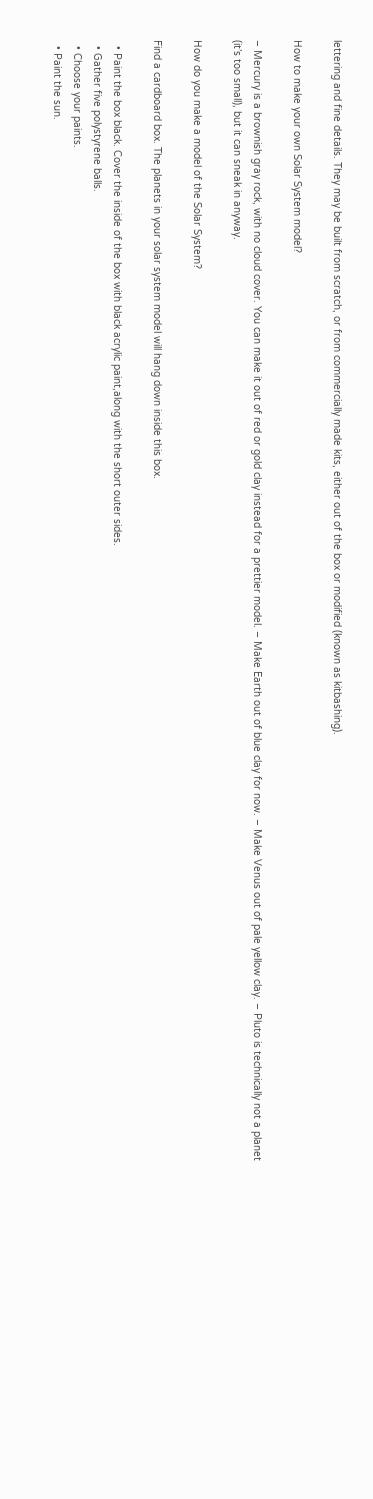lettering and fine details. They may be built from scratch, or from commercially made kits, either out of the box or modified (known as kitbashing).

How to make your own Solar System model?

– Mercury is a brownish gray rock, with no cloud cover. You can make it out of red or gold clay instead for a prettier model. – Make Earth out of blue clay for now. – Make Venus out of pale yellow clay. – Pluto is technically not a planet (it’s too small), but it can sneak in anyway.

How do you make a model of the Solar System?

Find a cardboard box. The planets in your solar system model will hang down inside this box.

  • Paint the box black. Cover the inside of the box with black acrylic paint,along with the short outer sides.
  • Gather five polystyrene balls.
  • Choose your paints.
  • Paint the sun.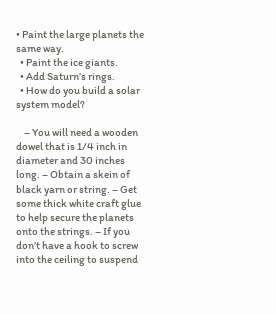• Paint the large planets the same way.
  • Paint the ice giants.
  • Add Saturn’s rings.
  • How do you build a solar system model?

    – You will need a wooden dowel that is 1/4 inch in diameter and 30 inches long. – Obtain a skein of black yarn or string. – Get some thick white craft glue to help secure the planets onto the strings. – If you don’t have a hook to screw into the ceiling to suspend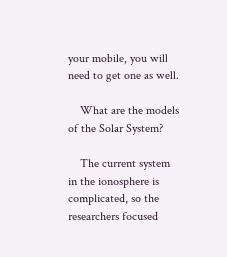your mobile, you will need to get one as well.

    What are the models of the Solar System?

    The current system in the ionosphere is complicated, so the researchers focused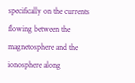specifically on the currents flowing between the magnetosphere and the ionosphere along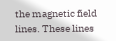the magnetic field lines. These lines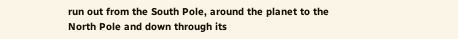run out from the South Pole, around the planet to the North Pole and down through its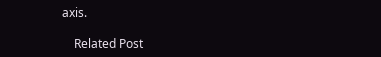axis.

    Related Post